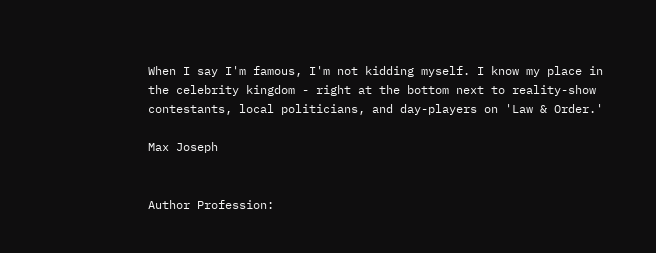When I say I'm famous, I'm not kidding myself. I know my place in the celebrity kingdom - right at the bottom next to reality-show contestants, local politicians, and day-players on 'Law & Order.'

Max Joseph


Author Profession: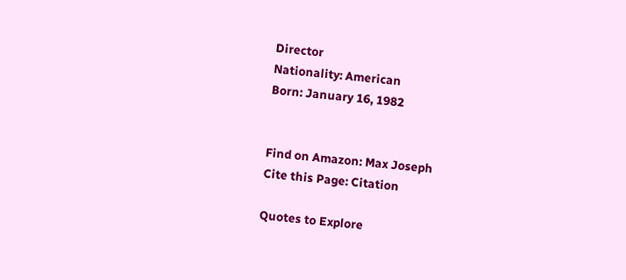Director
Nationality: American
Born: January 16, 1982


Find on Amazon: Max Joseph
Cite this Page: Citation

Quotes to Explore